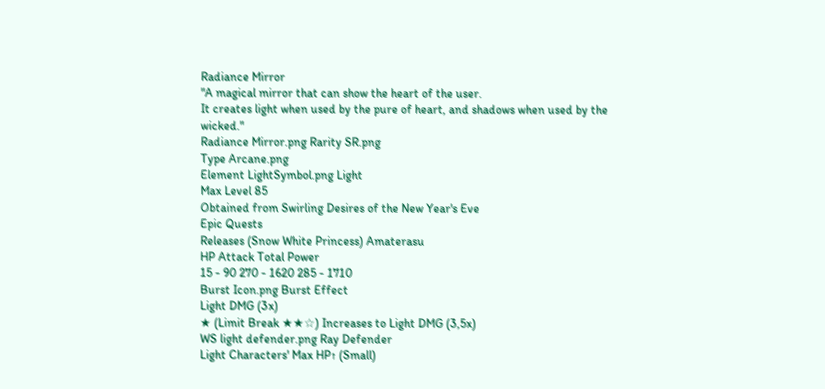Radiance Mirror
"A magical mirror that can show the heart of the user.
It creates light when used by the pure of heart, and shadows when used by the wicked."
Radiance Mirror.png Rarity SR.png
Type Arcane.png
Element LightSymbol.png Light
Max Level 85
Obtained from Swirling Desires of the New Year's Eve
Epic Quests
Releases (Snow White Princess) Amaterasu
HP Attack Total Power
15 - 90 270 - 1620 285 - 1710
Burst Icon.png Burst Effect
Light DMG (3x)
★ (Limit Break ★★☆) Increases to Light DMG (3,5x)
WS light defender.png Ray Defender
Light Characters' Max HP↑ (Small)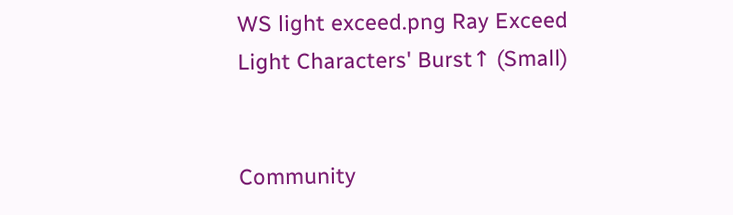WS light exceed.png Ray Exceed
Light Characters' Burst↑ (Small)


Community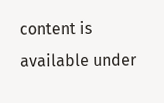content is available under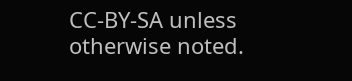CC-BY-SA unless otherwise noted.